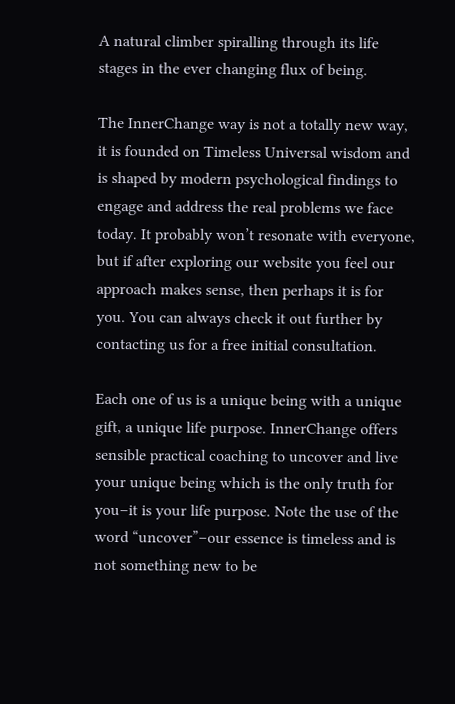A natural climber spiralling through its life stages in the ever changing flux of being.

The InnerChange way is not a totally new way, it is founded on Timeless Universal wisdom and is shaped by modern psychological findings to engage and address the real problems we face today. It probably won’t resonate with everyone, but if after exploring our website you feel our approach makes sense, then perhaps it is for you. You can always check it out further by contacting us for a free initial consultation.

Each one of us is a unique being with a unique gift, a unique life purpose. InnerChange offers sensible practical coaching to uncover and live your unique being which is the only truth for you–it is your life purpose. Note the use of the word “uncover”–our essence is timeless and is not something new to be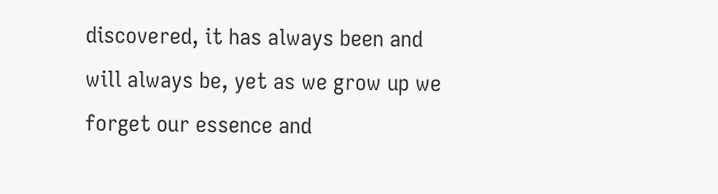discovered, it has always been and will always be, yet as we grow up we forget our essence and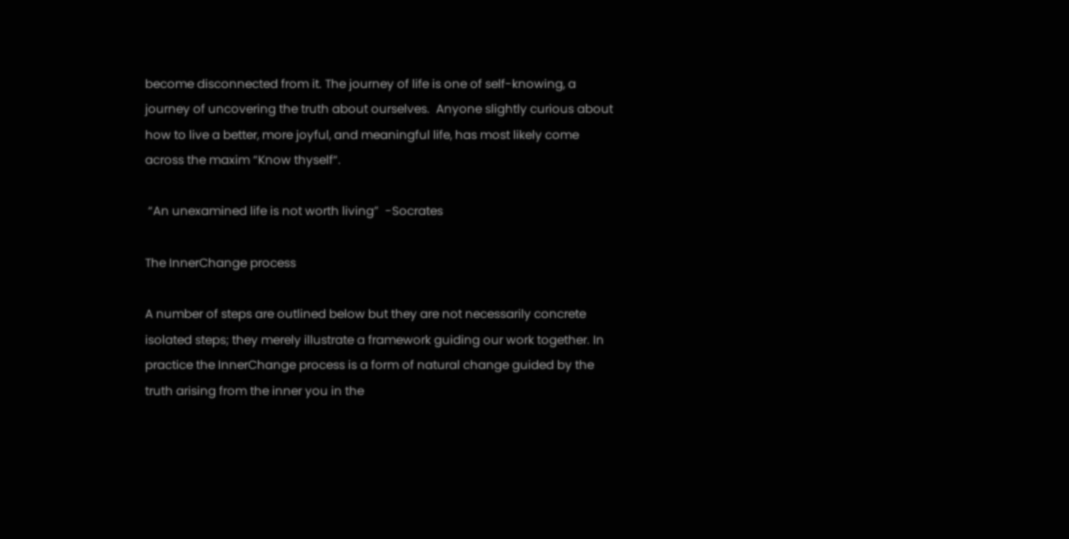become disconnected from it. The journey of life is one of self-knowing, a journey of uncovering the truth about ourselves.  Anyone slightly curious about how to live a better, more joyful, and meaningful life, has most likely come across the maxim “Know thyself“.

 “An unexamined life is not worth living”  -Socrates

The InnerChange process

A number of steps are outlined below but they are not necessarily concrete isolated steps; they merely illustrate a framework guiding our work together. In practice the InnerChange process is a form of natural change guided by the truth arising from the inner you in the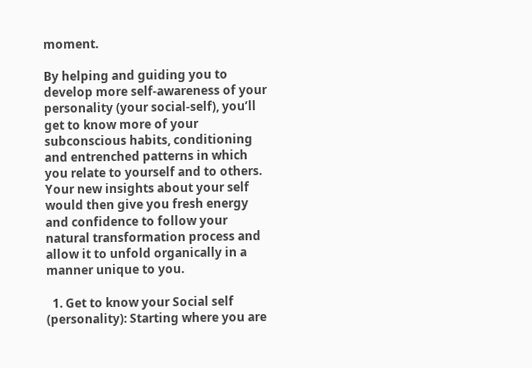moment.

By helping and guiding you to develop more self-awareness of your personality (your social-self), you’ll get to know more of your subconscious habits, conditioning and entrenched patterns in which you relate to yourself and to others. Your new insights about your self would then give you fresh energy and confidence to follow your natural transformation process and allow it to unfold organically in a manner unique to you.

  1. Get to know your Social self (personality): Starting where you are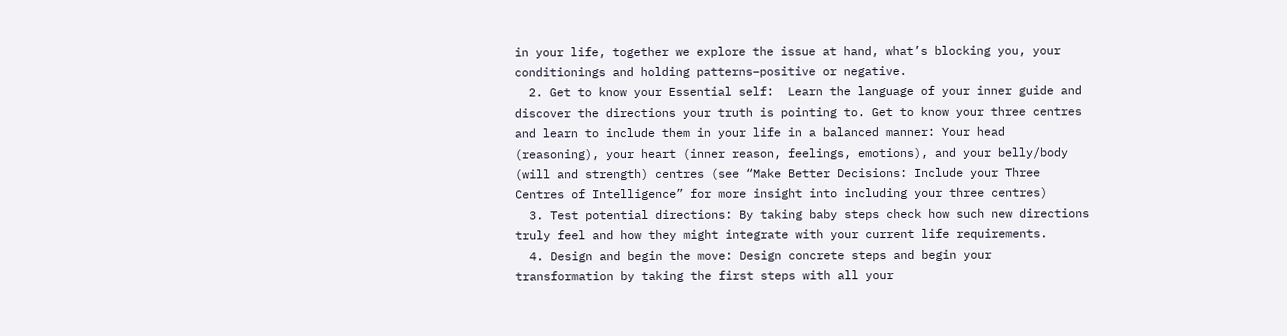in your life, together we explore the issue at hand, what’s blocking you, your conditionings and holding patterns–positive or negative.
  2. Get to know your Essential self:  Learn the language of your inner guide and discover the directions your truth is pointing to. Get to know your three centres and learn to include them in your life in a balanced manner: Your head (reasoning), your heart (inner reason, feelings, emotions), and your belly/body (will and strength) centres (see “Make Better Decisions: Include your Three Centres of Intelligence” for more insight into including your three centres)
  3. Test potential directions: By taking baby steps check how such new directions truly feel and how they might integrate with your current life requirements.
  4. Design and begin the move: Design concrete steps and begin your transformation by taking the first steps with all your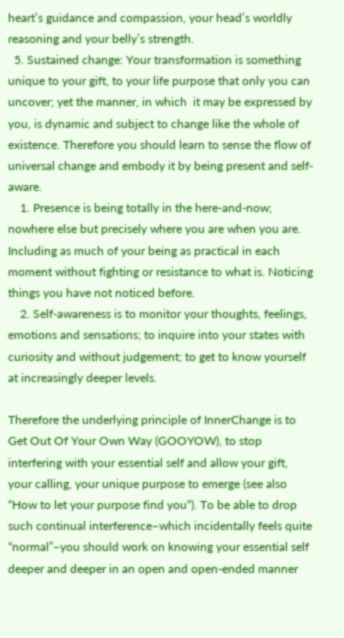heart’s guidance and compassion, your head’s worldly reasoning and your belly’s strength.
  5. Sustained change: Your transformation is something unique to your gift, to your life purpose that only you can uncover; yet the manner, in which  it may be expressed by you, is dynamic and subject to change like the whole of existence. Therefore you should learn to sense the flow of universal change and embody it by being present and self-aware.
    1. Presence is being totally in the here-and-now; nowhere else but precisely where you are when you are. Including as much of your being as practical in each moment without fighting or resistance to what is. Noticing things you have not noticed before.
    2. Self-awareness is to monitor your thoughts, feelings, emotions and sensations; to inquire into your states with curiosity and without judgement; to get to know yourself at increasingly deeper levels.

Therefore the underlying principle of InnerChange is to Get Out Of Your Own Way (GOOYOW), to stop interfering with your essential self and allow your gift, your calling, your unique purpose to emerge (see also “How to let your purpose find you“). To be able to drop such continual interference–which incidentally feels quite “normal”–you should work on knowing your essential self deeper and deeper in an open and open-ended manner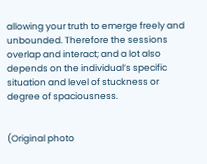allowing your truth to emerge freely and unbounded. Therefore the sessions overlap and interact; and a lot also depends on the individual’s specific situation and level of stuckness or degree of spaciousness.


(Original photo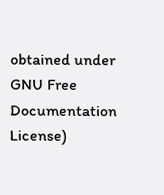obtained under GNU Free Documentation License)